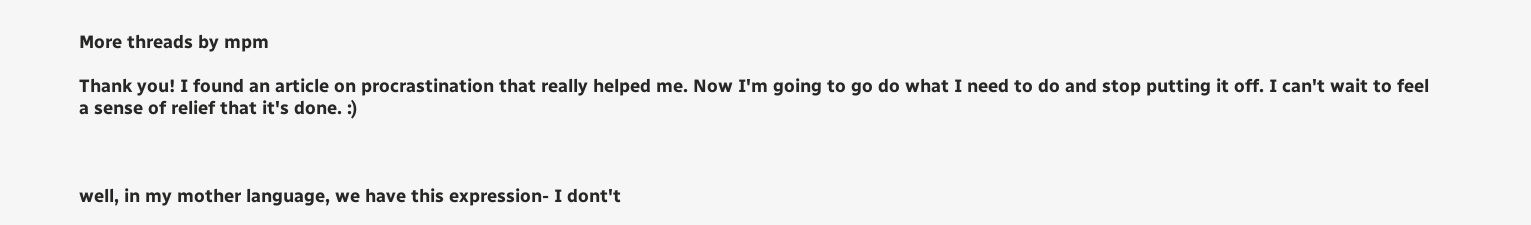More threads by mpm

Thank you! I found an article on procrastination that really helped me. Now I'm going to go do what I need to do and stop putting it off. I can't wait to feel a sense of relief that it's done. :)



well, in my mother language, we have this expression- I dont't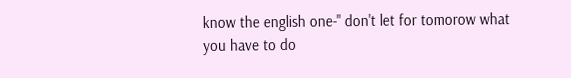know the english one-" don't let for tomorow what you have to do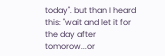today". but than I heard this: "wait and let it for the day after tomorow...or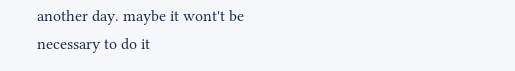another day. maybe it wont't be necessary to do it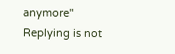anymore"
Replying is not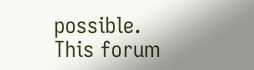possible. This forum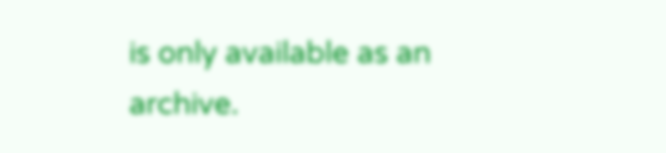is only available as an archive.